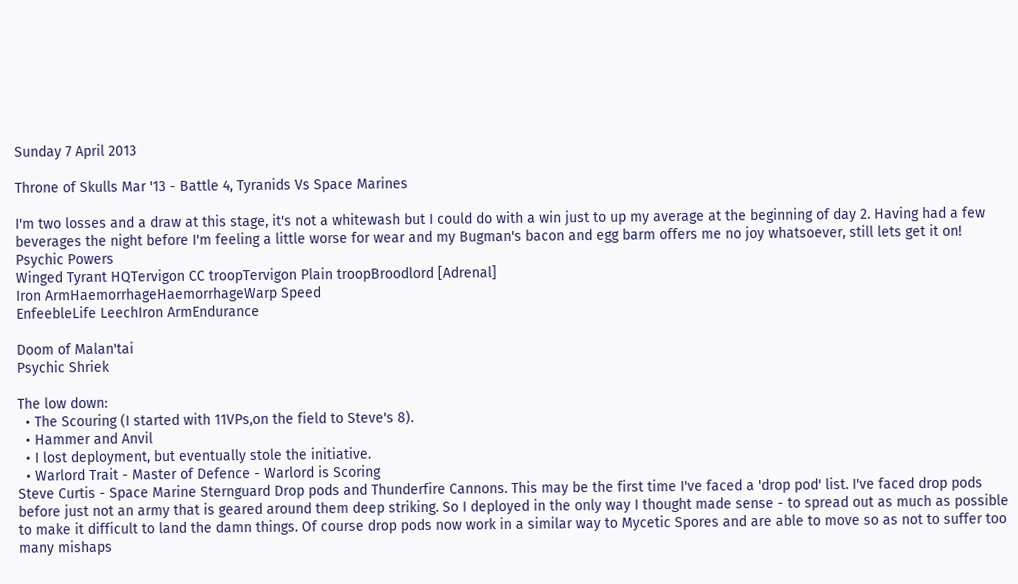Sunday 7 April 2013

Throne of Skulls Mar '13 - Battle 4, Tyranids Vs Space Marines

I'm two losses and a draw at this stage, it's not a whitewash but I could do with a win just to up my average at the beginning of day 2. Having had a few beverages the night before I'm feeling a little worse for wear and my Bugman's bacon and egg barm offers me no joy whatsoever, still lets get it on!
Psychic Powers
Winged Tyrant HQTervigon CC troopTervigon Plain troopBroodlord [Adrenal]
Iron ArmHaemorrhageHaemorrhageWarp Speed
EnfeebleLife LeechIron ArmEndurance

Doom of Malan'tai
Psychic Shriek

The low down:
  • The Scouring (I started with 11VPs,on the field to Steve's 8).
  • Hammer and Anvil
  • I lost deployment, but eventually stole the initiative.
  • Warlord Trait - Master of Defence - Warlord is Scoring
Steve Curtis - Space Marine Sternguard Drop pods and Thunderfire Cannons. This may be the first time I've faced a 'drop pod' list. I've faced drop pods before just not an army that is geared around them deep striking. So I deployed in the only way I thought made sense - to spread out as much as possible to make it difficult to land the damn things. Of course drop pods now work in a similar way to Mycetic Spores and are able to move so as not to suffer too many mishaps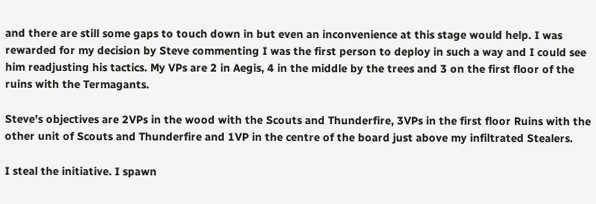and there are still some gaps to touch down in but even an inconvenience at this stage would help. I was rewarded for my decision by Steve commenting I was the first person to deploy in such a way and I could see him readjusting his tactics. My VPs are 2 in Aegis, 4 in the middle by the trees and 3 on the first floor of the ruins with the Termagants.

Steve's objectives are 2VPs in the wood with the Scouts and Thunderfire, 3VPs in the first floor Ruins with the other unit of Scouts and Thunderfire and 1VP in the centre of the board just above my infiltrated Stealers.

I steal the initiative. I spawn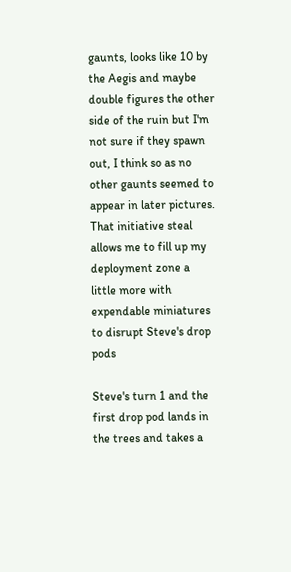gaunts, looks like 10 by the Aegis and maybe double figures the other side of the ruin but I'm not sure if they spawn out, I think so as no other gaunts seemed to appear in later pictures. That initiative steal allows me to fill up my deployment zone a little more with expendable miniatures to disrupt Steve's drop pods

Steve's turn 1 and the first drop pod lands in the trees and takes a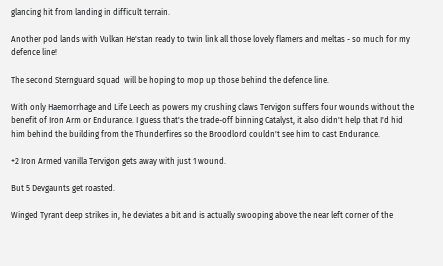glancing hit from landing in difficult terrain.

Another pod lands with Vulkan He'stan ready to twin link all those lovely flamers and meltas - so much for my defence line!

The second Sternguard squad  will be hoping to mop up those behind the defence line.

With only Haemorrhage and Life Leech as powers my crushing claws Tervigon suffers four wounds without the benefit of Iron Arm or Endurance. I guess that's the trade-off binning Catalyst, it also didn't help that I'd hid him behind the building from the Thunderfires so the Broodlord couldn't see him to cast Endurance.

+2 Iron Armed vanilla Tervigon gets away with just 1 wound.

But 5 Devgaunts get roasted.

Winged Tyrant deep strikes in, he deviates a bit and is actually swooping above the near left corner of the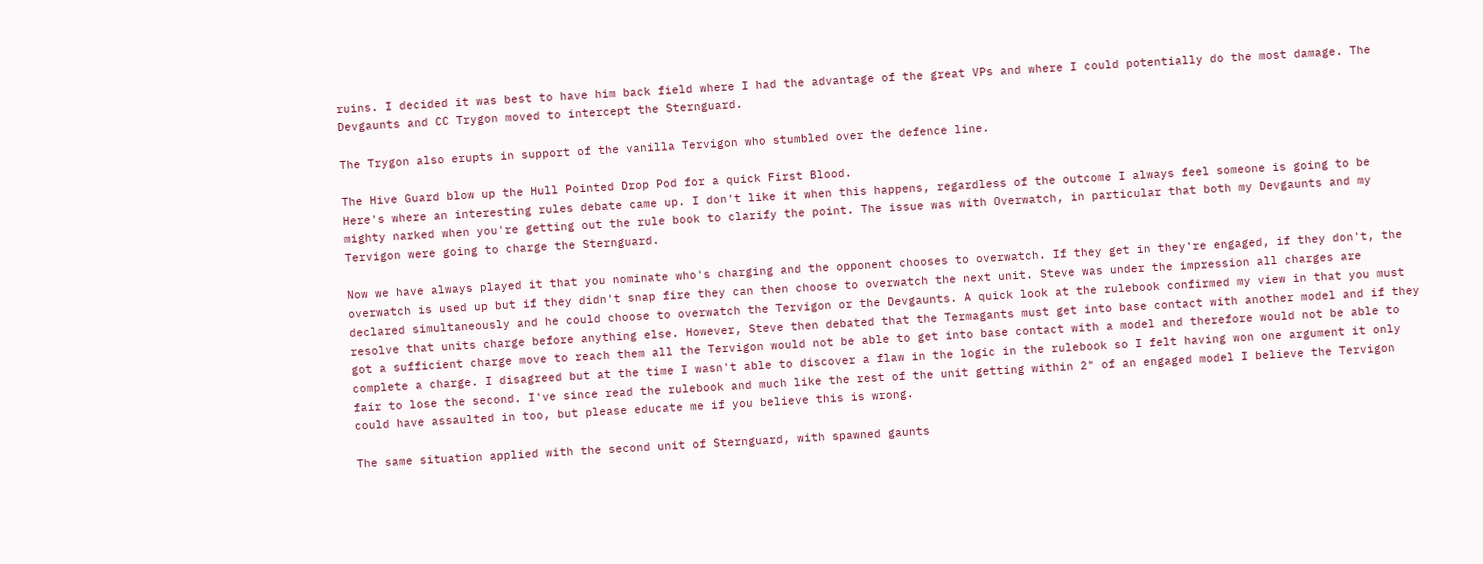ruins. I decided it was best to have him back field where I had the advantage of the great VPs and where I could potentially do the most damage. The Devgaunts and CC Trygon moved to intercept the Sternguard.

The Trygon also erupts in support of the vanilla Tervigon who stumbled over the defence line.

The Hive Guard blow up the Hull Pointed Drop Pod for a quick First Blood.
Here's where an interesting rules debate came up. I don't like it when this happens, regardless of the outcome I always feel someone is going to be mighty narked when you're getting out the rule book to clarify the point. The issue was with Overwatch, in particular that both my Devgaunts and my Tervigon were going to charge the Sternguard.

Now we have always played it that you nominate who's charging and the opponent chooses to overwatch. If they get in they're engaged, if they don't, the overwatch is used up but if they didn't snap fire they can then choose to overwatch the next unit. Steve was under the impression all charges are declared simultaneously and he could choose to overwatch the Tervigon or the Devgaunts. A quick look at the rulebook confirmed my view in that you must resolve that units charge before anything else. However, Steve then debated that the Termagants must get into base contact with another model and if they got a sufficient charge move to reach them all the Tervigon would not be able to get into base contact with a model and therefore would not be able to complete a charge. I disagreed but at the time I wasn't able to discover a flaw in the logic in the rulebook so I felt having won one argument it only fair to lose the second. I've since read the rulebook and much like the rest of the unit getting within 2" of an engaged model I believe the Tervigon could have assaulted in too, but please educate me if you believe this is wrong.

The same situation applied with the second unit of Sternguard, with spawned gaunts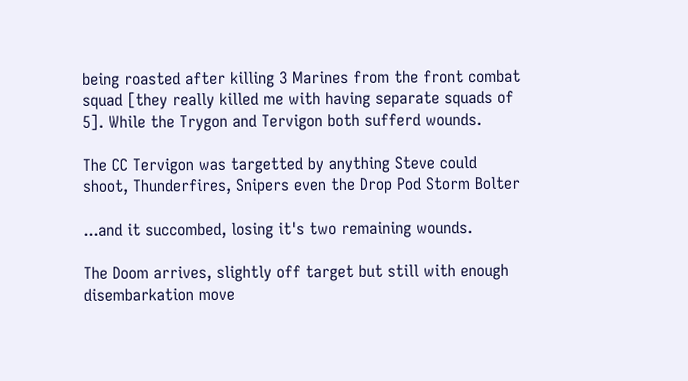being roasted after killing 3 Marines from the front combat squad [they really killed me with having separate squads of 5]. While the Trygon and Tervigon both sufferd wounds.

The CC Tervigon was targetted by anything Steve could shoot, Thunderfires, Snipers even the Drop Pod Storm Bolter

...and it succombed, losing it's two remaining wounds.

The Doom arrives, slightly off target but still with enough disembarkation move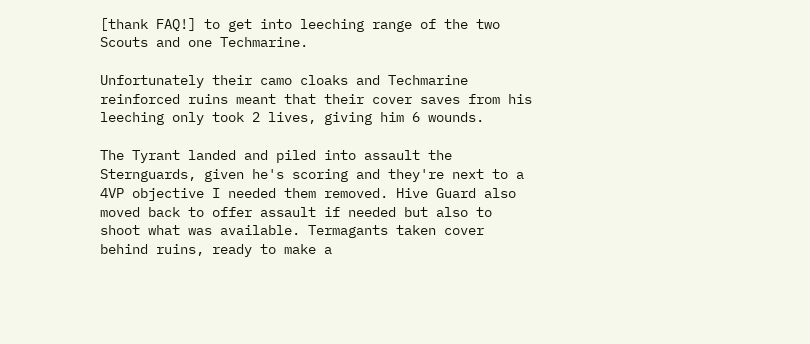[thank FAQ!] to get into leeching range of the two Scouts and one Techmarine.

Unfortunately their camo cloaks and Techmarine reinforced ruins meant that their cover saves from his leeching only took 2 lives, giving him 6 wounds.

The Tyrant landed and piled into assault the Sternguards, given he's scoring and they're next to a 4VP objective I needed them removed. Hive Guard also moved back to offer assault if needed but also to shoot what was available. Termagants taken cover behind ruins, ready to make a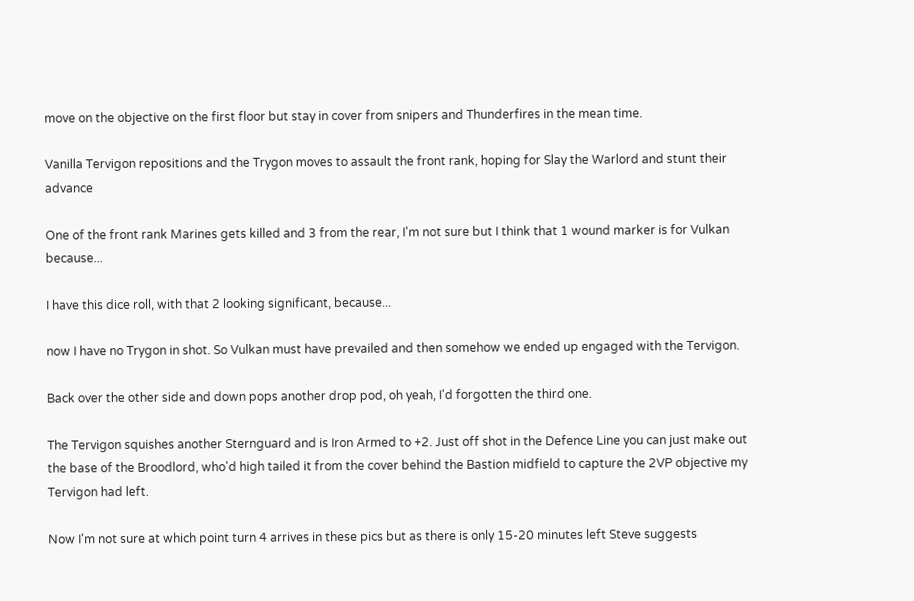move on the objective on the first floor but stay in cover from snipers and Thunderfires in the mean time.

Vanilla Tervigon repositions and the Trygon moves to assault the front rank, hoping for Slay the Warlord and stunt their advance

One of the front rank Marines gets killed and 3 from the rear, I'm not sure but I think that 1 wound marker is for Vulkan because...

I have this dice roll, with that 2 looking significant, because...

now I have no Trygon in shot. So Vulkan must have prevailed and then somehow we ended up engaged with the Tervigon.

Back over the other side and down pops another drop pod, oh yeah, I'd forgotten the third one.

The Tervigon squishes another Sternguard and is Iron Armed to +2. Just off shot in the Defence Line you can just make out the base of the Broodlord, who'd high tailed it from the cover behind the Bastion midfield to capture the 2VP objective my Tervigon had left.

Now I'm not sure at which point turn 4 arrives in these pics but as there is only 15-20 minutes left Steve suggests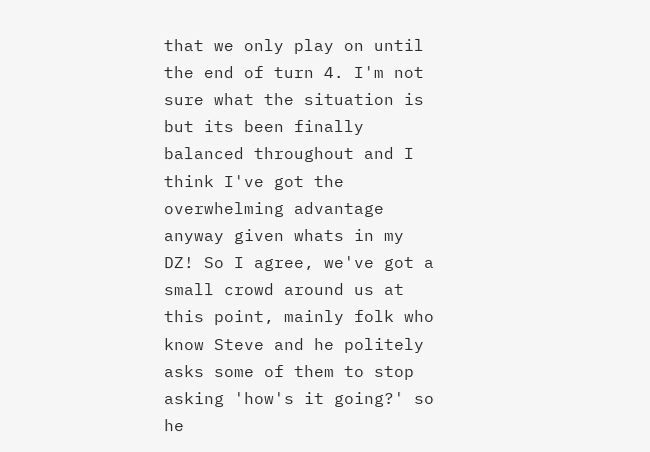that we only play on until the end of turn 4. I'm not sure what the situation is but its been finally balanced throughout and I think I've got the overwhelming advantage anyway given whats in my DZ! So I agree, we've got a small crowd around us at this point, mainly folk who know Steve and he politely asks some of them to stop asking 'how's it going?' so he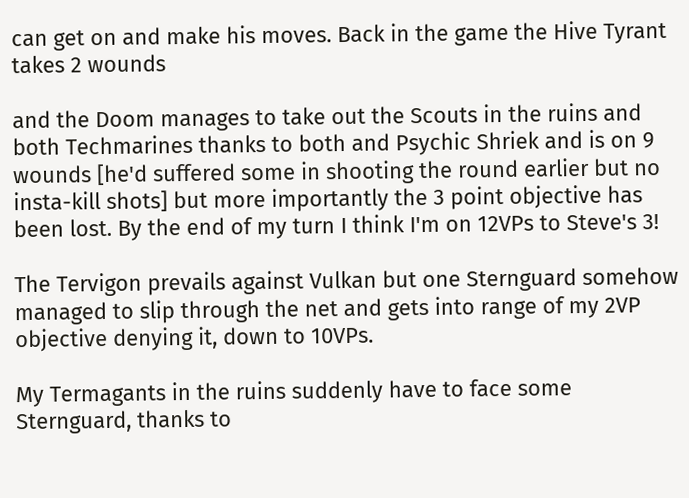can get on and make his moves. Back in the game the Hive Tyrant takes 2 wounds

and the Doom manages to take out the Scouts in the ruins and both Techmarines thanks to both and Psychic Shriek and is on 9 wounds [he'd suffered some in shooting the round earlier but no insta-kill shots] but more importantly the 3 point objective has been lost. By the end of my turn I think I'm on 12VPs to Steve's 3!

The Tervigon prevails against Vulkan but one Sternguard somehow managed to slip through the net and gets into range of my 2VP objective denying it, down to 10VPs.

My Termagants in the ruins suddenly have to face some Sternguard, thanks to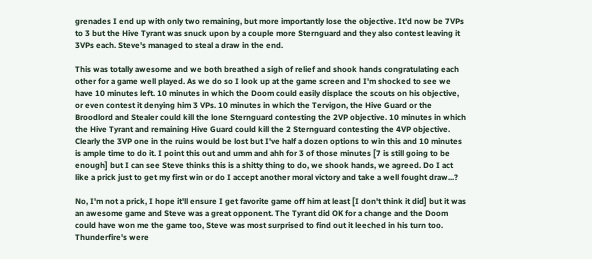grenades I end up with only two remaining, but more importantly lose the objective. It'd now be 7VPs to 3 but the Hive Tyrant was snuck upon by a couple more Sternguard and they also contest leaving it 3VPs each. Steve's managed to steal a draw in the end.

This was totally awesome and we both breathed a sigh of relief and shook hands congratulating each other for a game well played. As we do so I look up at the game screen and I'm shocked to see we have 10 minutes left. 10 minutes in which the Doom could easily displace the scouts on his objective, or even contest it denying him 3 VPs. 10 minutes in which the Tervigon, the Hive Guard or the Broodlord and Stealer could kill the lone Sternguard contesting the 2VP objective. 10 minutes in which the Hive Tyrant and remaining Hive Guard could kill the 2 Sternguard contesting the 4VP objective. Clearly the 3VP one in the ruins would be lost but I've half a dozen options to win this and 10 minutes is ample time to do it. I point this out and umm and ahh for 3 of those minutes [7 is still going to be enough] but I can see Steve thinks this is a shitty thing to do, we shook hands, we agreed. Do I act like a prick just to get my first win or do I accept another moral victory and take a well fought draw...?

No, I'm not a prick, I hope it'll ensure I get favorite game off him at least [I don't think it did] but it was an awesome game and Steve was a great opponent. The Tyrant did OK for a change and the Doom could have won me the game too, Steve was most surprised to find out it leeched in his turn too. Thunderfire's were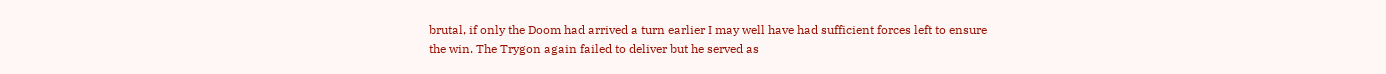brutal, if only the Doom had arrived a turn earlier I may well have had sufficient forces left to ensure the win. The Trygon again failed to deliver but he served as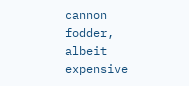cannon fodder, albeit expensive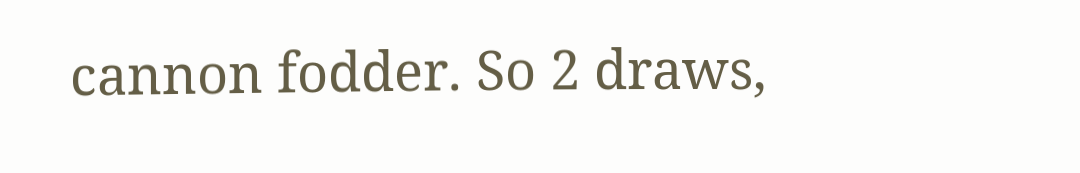cannon fodder. So 2 draws,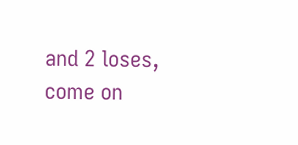and 2 loses, come on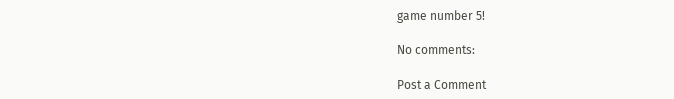game number 5!

No comments:

Post a Comment